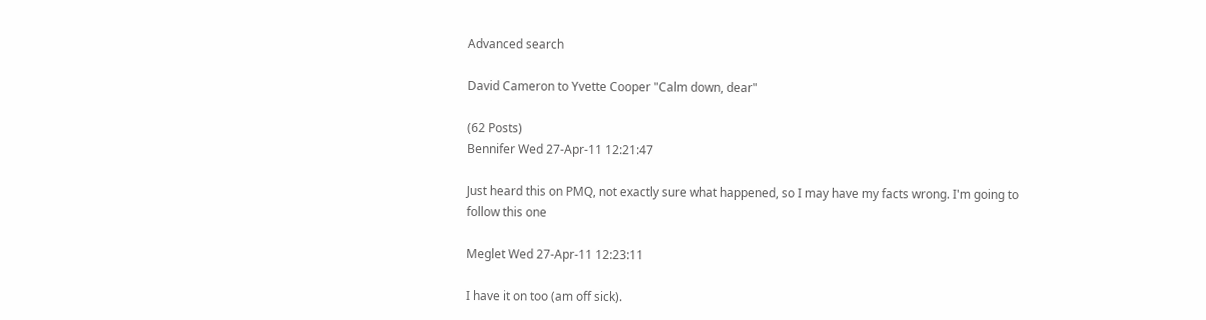Advanced search

David Cameron to Yvette Cooper "Calm down, dear"

(62 Posts)
Bennifer Wed 27-Apr-11 12:21:47

Just heard this on PMQ, not exactly sure what happened, so I may have my facts wrong. I'm going to follow this one

Meglet Wed 27-Apr-11 12:23:11

I have it on too (am off sick).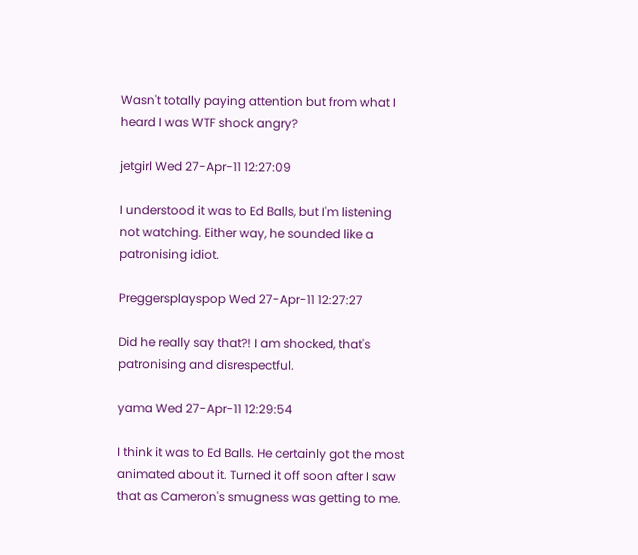Wasn't totally paying attention but from what I heard I was WTF shock angry?

jetgirl Wed 27-Apr-11 12:27:09

I understood it was to Ed Balls, but I'm listening not watching. Either way, he sounded like a patronising idiot.

Preggersplayspop Wed 27-Apr-11 12:27:27

Did he really say that?! I am shocked, that's patronising and disrespectful.

yama Wed 27-Apr-11 12:29:54

I think it was to Ed Balls. He certainly got the most animated about it. Turned it off soon after I saw that as Cameron's smugness was getting to me.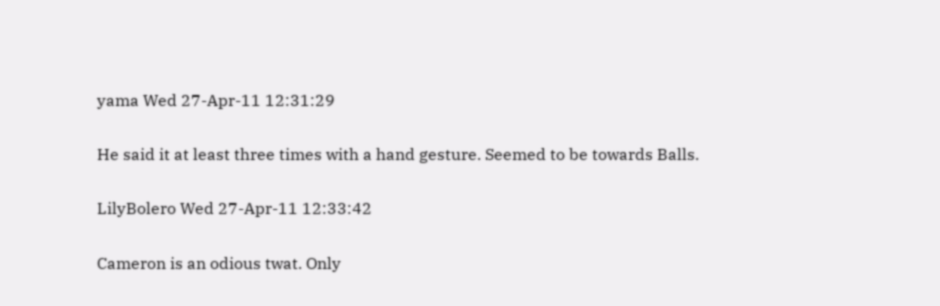yama Wed 27-Apr-11 12:31:29

He said it at least three times with a hand gesture. Seemed to be towards Balls.

LilyBolero Wed 27-Apr-11 12:33:42

Cameron is an odious twat. Only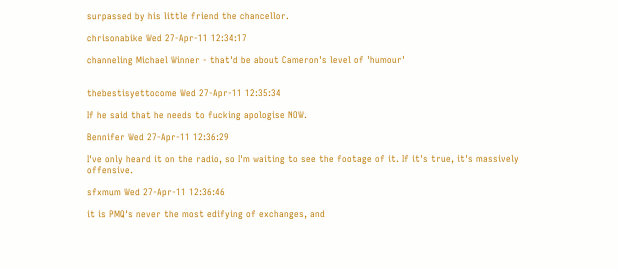surpassed by his little friend the chancellor.

chrisonabike Wed 27-Apr-11 12:34:17

channeling Michael Winner - that'd be about Cameron's level of 'humour'


thebestisyettocome Wed 27-Apr-11 12:35:34

If he said that he needs to fucking apologise NOW.

Bennifer Wed 27-Apr-11 12:36:29

I've only heard it on the radio, so I'm waiting to see the footage of it. If it's true, it's massively offensive.

sfxmum Wed 27-Apr-11 12:36:46

it is PMQ's never the most edifying of exchanges, and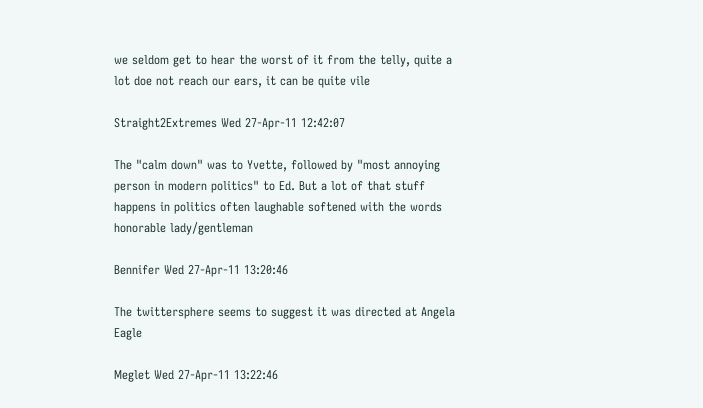we seldom get to hear the worst of it from the telly, quite a lot doe not reach our ears, it can be quite vile

Straight2Extremes Wed 27-Apr-11 12:42:07

The "calm down" was to Yvette, followed by "most annoying person in modern politics" to Ed. But a lot of that stuff happens in politics often laughable softened with the words honorable lady/gentleman

Bennifer Wed 27-Apr-11 13:20:46

The twittersphere seems to suggest it was directed at Angela Eagle

Meglet Wed 27-Apr-11 13:22:46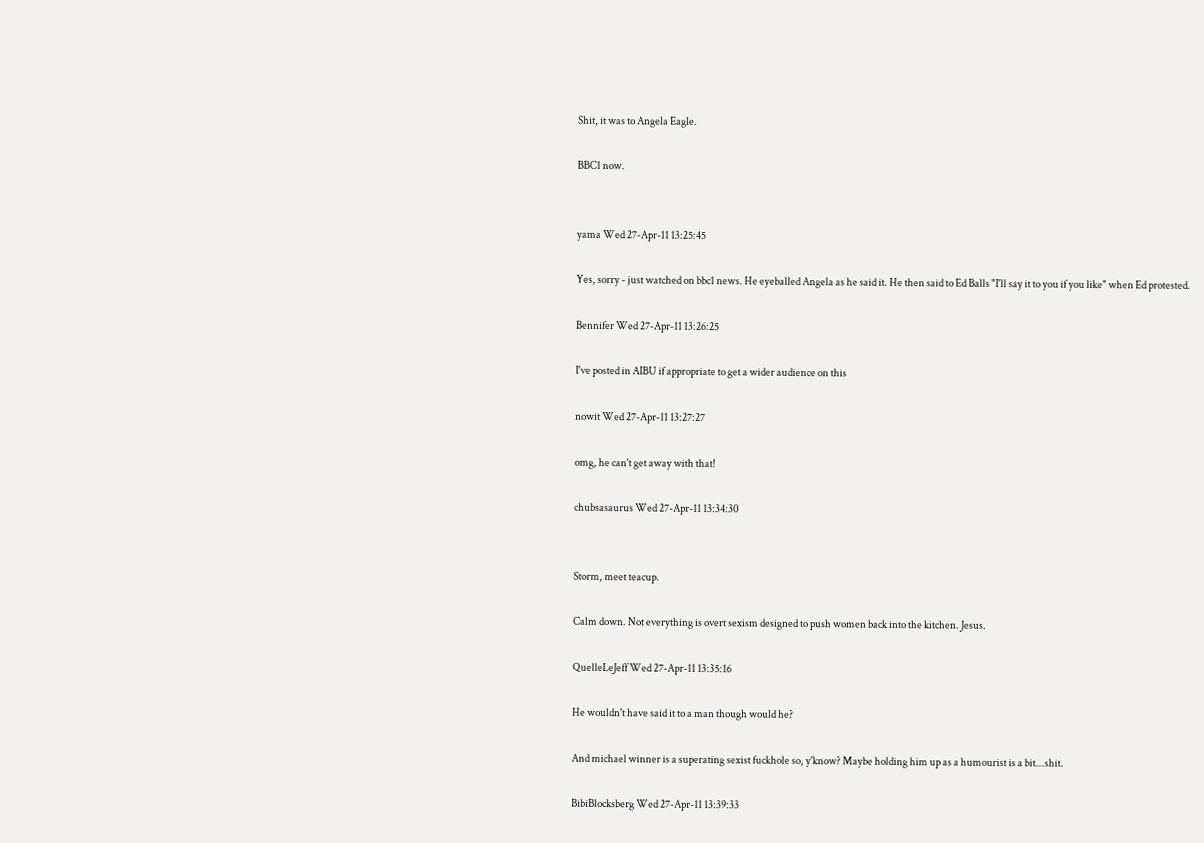Shit, it was to Angela Eagle.

BBC1 now.


yama Wed 27-Apr-11 13:25:45

Yes, sorry - just watched on bbc1 news. He eyeballed Angela as he said it. He then said to Ed Balls "I'll say it to you if you like" when Ed protested.

Bennifer Wed 27-Apr-11 13:26:25

I've posted in AIBU if appropriate to get a wider audience on this

nowit Wed 27-Apr-11 13:27:27

omg, he can't get away with that!

chubsasaurus Wed 27-Apr-11 13:34:30


Storm, meet teacup.

Calm down. Not everything is overt sexism designed to push women back into the kitchen. Jesus.

QuelleLeJeff Wed 27-Apr-11 13:35:16

He wouldn't have said it to a man though would he?

And michael winner is a superating sexist fuckhole so, y'know? Maybe holding him up as a humourist is a bit...shit.

BibiBlocksberg Wed 27-Apr-11 13:39:33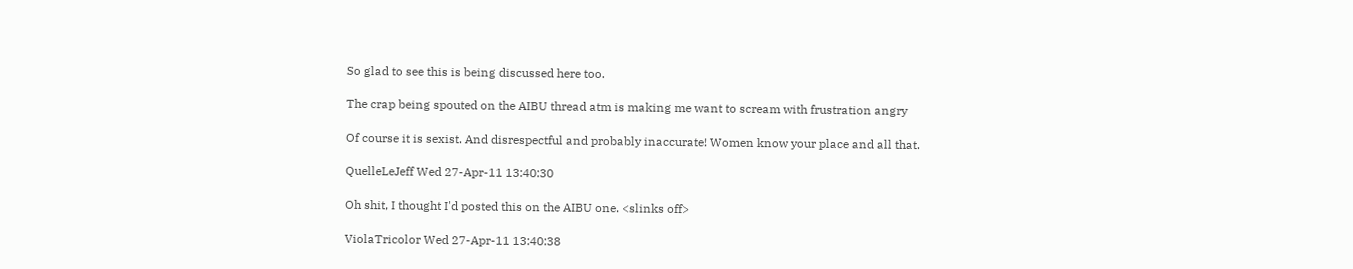So glad to see this is being discussed here too.

The crap being spouted on the AIBU thread atm is making me want to scream with frustration angry

Of course it is sexist. And disrespectful and probably inaccurate! Women know your place and all that.

QuelleLeJeff Wed 27-Apr-11 13:40:30

Oh shit, I thought I'd posted this on the AIBU one. <slinks off>

ViolaTricolor Wed 27-Apr-11 13:40:38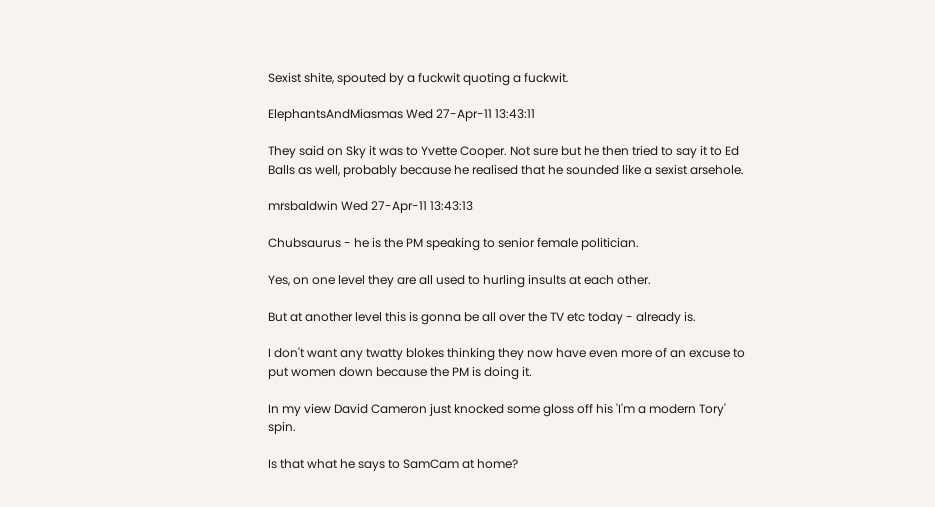Sexist shite, spouted by a fuckwit quoting a fuckwit.

ElephantsAndMiasmas Wed 27-Apr-11 13:43:11

They said on Sky it was to Yvette Cooper. Not sure but he then tried to say it to Ed Balls as well, probably because he realised that he sounded like a sexist arsehole.

mrsbaldwin Wed 27-Apr-11 13:43:13

Chubsaurus - he is the PM speaking to senior female politician.

Yes, on one level they are all used to hurling insults at each other.

But at another level this is gonna be all over the TV etc today - already is.

I don't want any twatty blokes thinking they now have even more of an excuse to put women down because the PM is doing it.

In my view David Cameron just knocked some gloss off his 'I'm a modern Tory' spin.

Is that what he says to SamCam at home?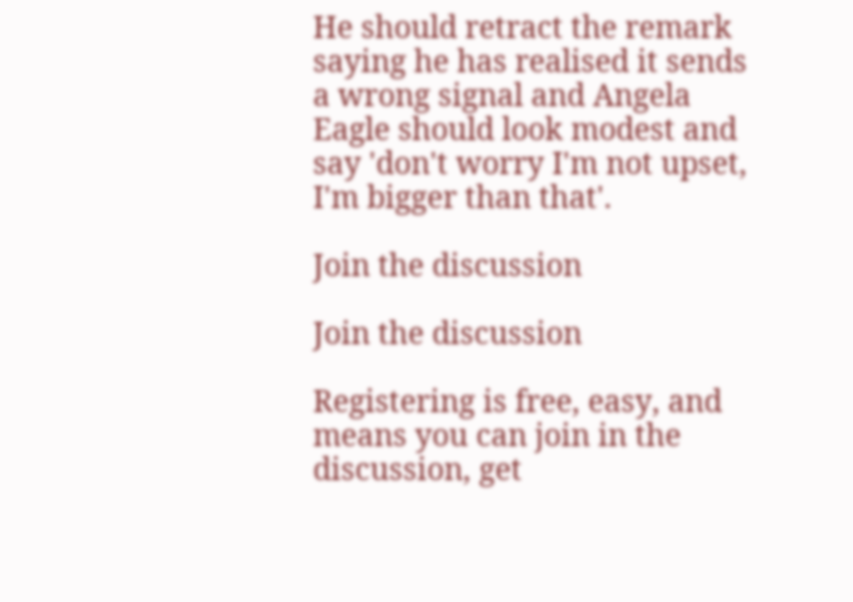He should retract the remark saying he has realised it sends a wrong signal and Angela Eagle should look modest and say 'don't worry I'm not upset, I'm bigger than that'.

Join the discussion

Join the discussion

Registering is free, easy, and means you can join in the discussion, get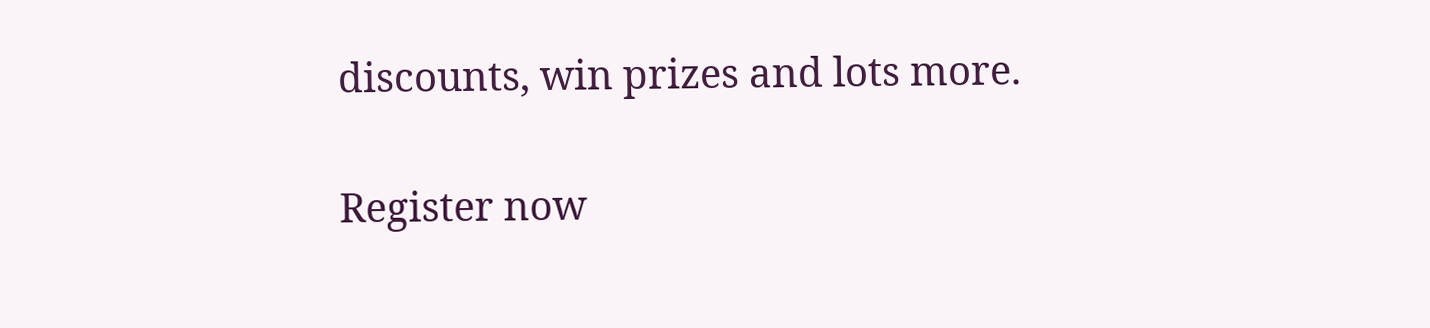discounts, win prizes and lots more.

Register now